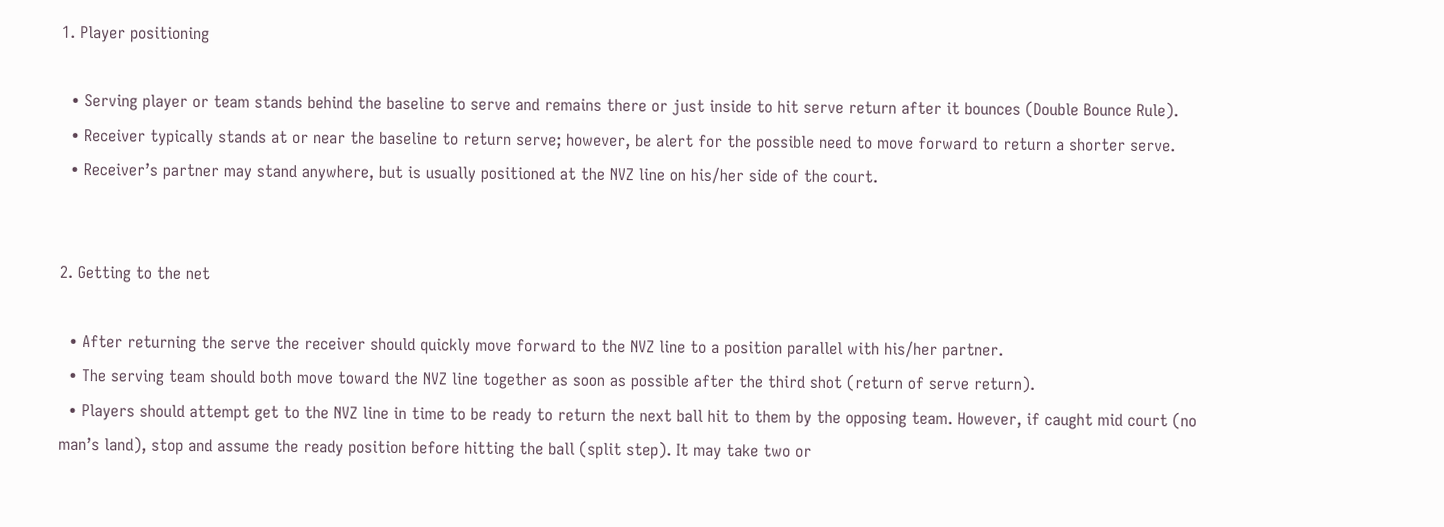1. Player positioning

  • Serving player or team stands behind the baseline to serve and remains there or just inside to hit serve return after it bounces (Double Bounce Rule).
  • Receiver typically stands at or near the baseline to return serve; however, be alert for the possible need to move forward to return a shorter serve.
  • Receiver’s partner may stand anywhere, but is usually positioned at the NVZ line on his/her side of the court.


2. Getting to the net

  • After returning the serve the receiver should quickly move forward to the NVZ line to a position parallel with his/her partner.
  • The serving team should both move toward the NVZ line together as soon as possible after the third shot (return of serve return).
  • Players should attempt get to the NVZ line in time to be ready to return the next ball hit to them by the opposing team. However, if caught mid court (no man’s land), stop and assume the ready position before hitting the ball (split step). It may take two or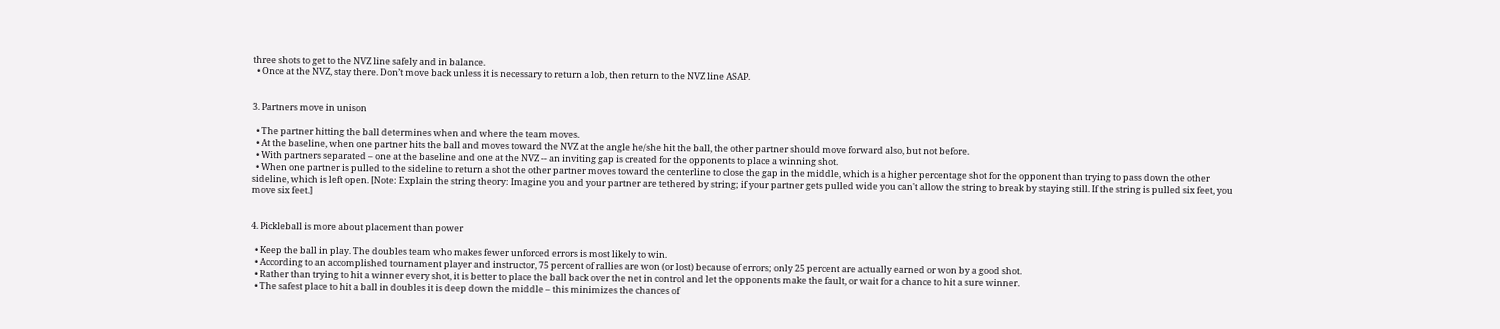three shots to get to the NVZ line safely and in balance.
  • Once at the NVZ, stay there. Don’t move back unless it is necessary to return a lob, then return to the NVZ line ASAP.


3. Partners move in unison

  • The partner hitting the ball determines when and where the team moves.
  • At the baseline, when one partner hits the ball and moves toward the NVZ at the angle he/she hit the ball, the other partner should move forward also, but not before.
  • With partners separated – one at the baseline and one at the NVZ -- an inviting gap is created for the opponents to place a winning shot.
  • When one partner is pulled to the sideline to return a shot the other partner moves toward the centerline to close the gap in the middle, which is a higher percentage shot for the opponent than trying to pass down the other sideline, which is left open. [Note: Explain the string theory: Imagine you and your partner are tethered by string; if your partner gets pulled wide you can't allow the string to break by staying still. If the string is pulled six feet, you move six feet.]


4. Pickleball is more about placement than power

  • Keep the ball in play. The doubles team who makes fewer unforced errors is most likely to win.
  • According to an accomplished tournament player and instructor, 75 percent of rallies are won (or lost) because of errors; only 25 percent are actually earned or won by a good shot.
  • Rather than trying to hit a winner every shot, it is better to place the ball back over the net in control and let the opponents make the fault, or wait for a chance to hit a sure winner.
  • The safest place to hit a ball in doubles it is deep down the middle – this minimizes the chances of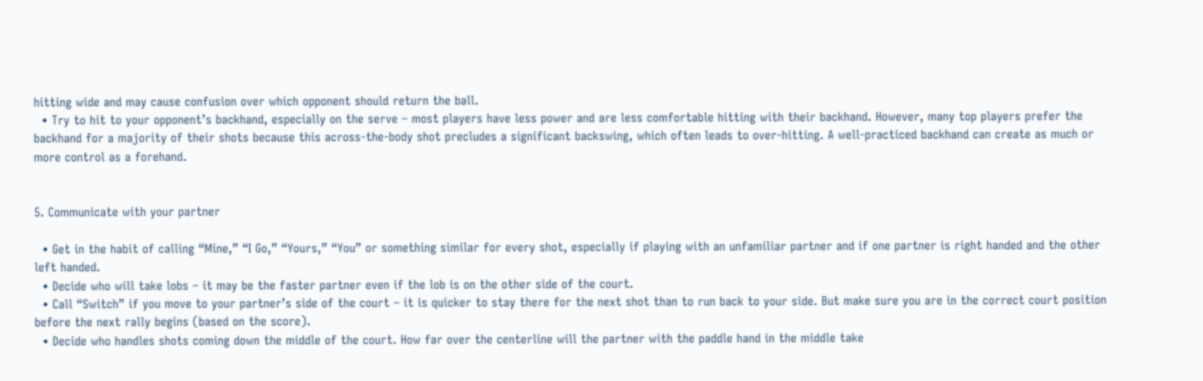hitting wide and may cause confusion over which opponent should return the ball.
  • Try to hit to your opponent’s backhand, especially on the serve – most players have less power and are less comfortable hitting with their backhand. However, many top players prefer the backhand for a majority of their shots because this across-the-body shot precludes a significant backswing, which often leads to over-hitting. A well-practiced backhand can create as much or more control as a forehand.


5. Communicate with your partner

  • Get in the habit of calling “Mine,” “I Go,” “Yours,” “You” or something similar for every shot, especially if playing with an unfamiliar partner and if one partner is right handed and the other left handed.
  • Decide who will take lobs – it may be the faster partner even if the lob is on the other side of the court.
  • Call “Switch” if you move to your partner’s side of the court – it is quicker to stay there for the next shot than to run back to your side. But make sure you are in the correct court position before the next rally begins (based on the score).
  • Decide who handles shots coming down the middle of the court. How far over the centerline will the partner with the paddle hand in the middle take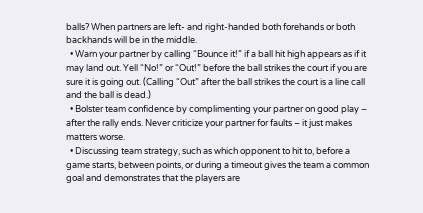balls? When partners are left- and right-handed both forehands or both backhands will be in the middle.
  • Warn your partner by calling “Bounce it!” if a ball hit high appears as if it may land out. Yell “No!” or “Out!” before the ball strikes the court if you are sure it is going out. (Calling “Out” after the ball strikes the court is a line call and the ball is dead.)
  • Bolster team confidence by complimenting your partner on good play – after the rally ends. Never criticize your partner for faults – it just makes matters worse.
  • Discussing team strategy, such as which opponent to hit to, before a game starts, between points, or during a timeout gives the team a common goal and demonstrates that the players are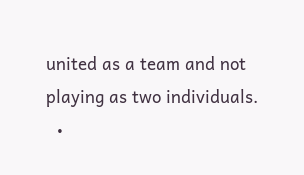united as a team and not playing as two individuals.
  •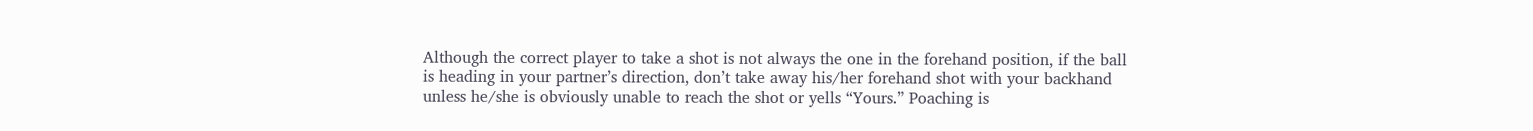Although the correct player to take a shot is not always the one in the forehand position, if the ball is heading in your partner’s direction, don’t take away his/her forehand shot with your backhand unless he/she is obviously unable to reach the shot or yells “Yours.” Poaching is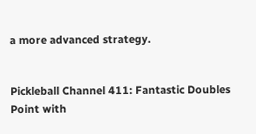a more advanced strategy.


Pickleball Channel 411: Fantastic Doubles Point with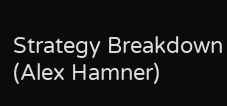Strategy Breakdown (Alex Hamner)